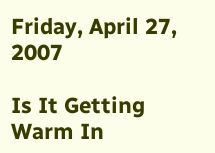Friday, April 27, 2007

Is It Getting Warm In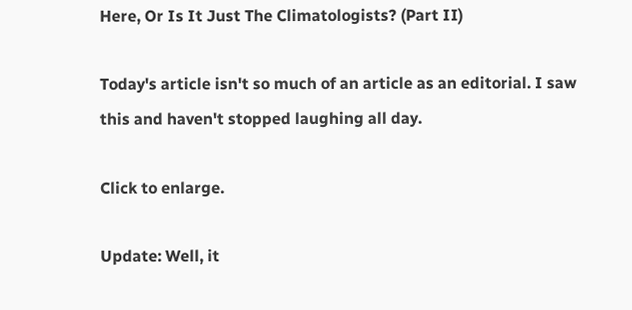Here, Or Is It Just The Climatologists? (Part II)

Today's article isn't so much of an article as an editorial. I saw this and haven't stopped laughing all day.

Click to enlarge.

Update: Well, it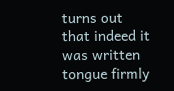turns out that indeed it was written tongue firmly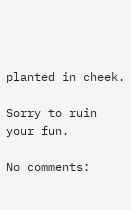planted in cheek.

Sorry to ruin your fun.

No comments: